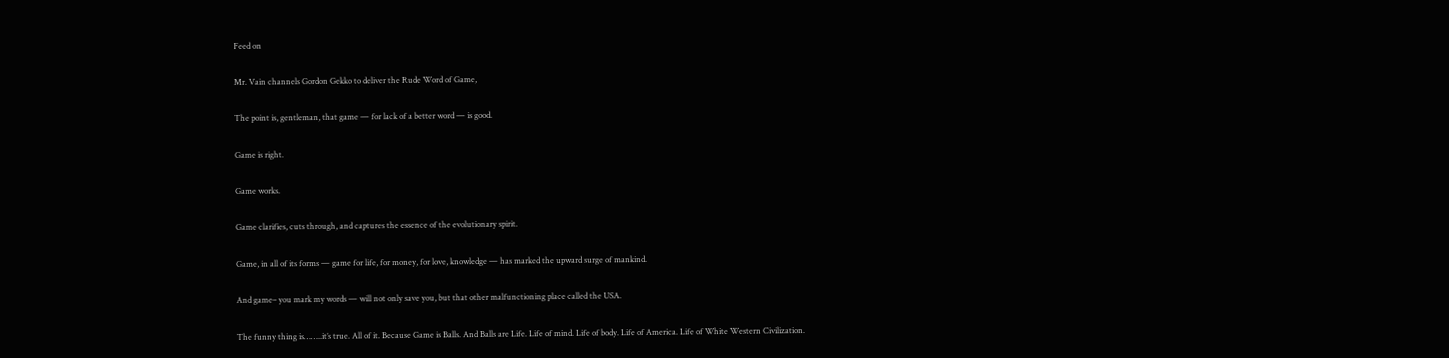Feed on

Mr. Vain channels Gordon Gekko to deliver the Rude Word of Game,

The point is, gentleman, that game — for lack of a better word — is good.

Game is right.

Game works.

Game clarifies, cuts through, and captures the essence of the evolutionary spirit.

Game, in all of its forms — game for life, for money, for love, knowledge — has marked the upward surge of mankind.

And game– you mark my words — will not only save you, but that other malfunctioning place called the USA.

The funny thing is……..it’s true. All of it. Because Game is Balls. And Balls are Life. Life of mind. Life of body. Life of America. Life of White Western Civilization.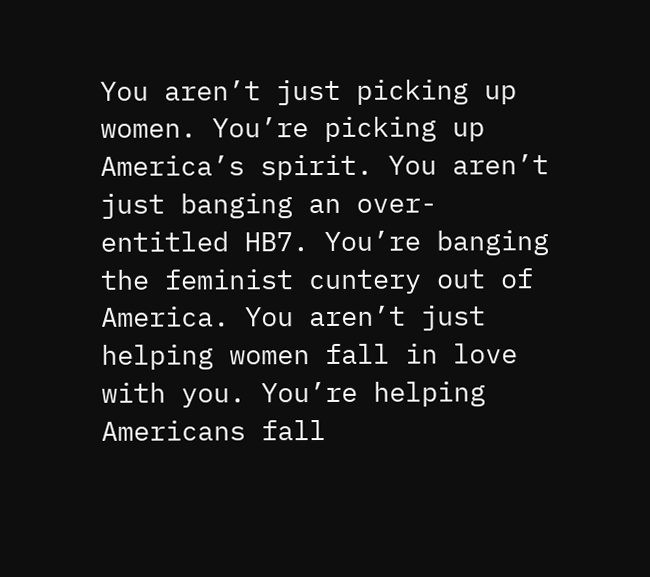You aren’t just picking up women. You’re picking up America’s spirit. You aren’t just banging an over-entitled HB7. You’re banging the feminist cuntery out of America. You aren’t just helping women fall in love with you. You’re helping Americans fall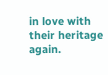in love with their heritage again.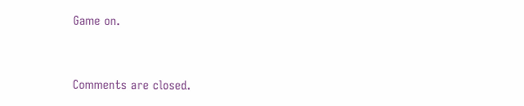Game on.


Comments are closed.